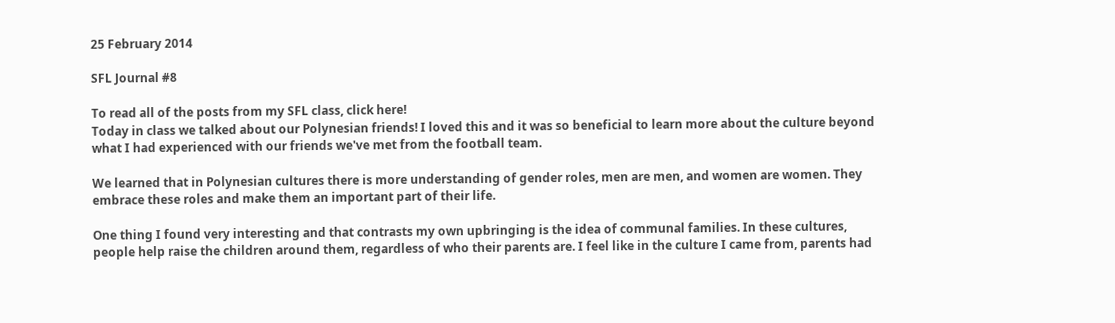25 February 2014

SFL Journal #8

To read all of the posts from my SFL class, click here!
Today in class we talked about our Polynesian friends! I loved this and it was so beneficial to learn more about the culture beyond what I had experienced with our friends we've met from the football team.

We learned that in Polynesian cultures there is more understanding of gender roles, men are men, and women are women. They embrace these roles and make them an important part of their life.

One thing I found very interesting and that contrasts my own upbringing is the idea of communal families. In these cultures, people help raise the children around them, regardless of who their parents are. I feel like in the culture I came from, parents had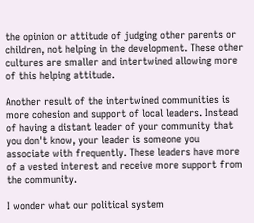the opinion or attitude of judging other parents or children, not helping in the development. These other cultures are smaller and intertwined allowing more of this helping attitude.

Another result of the intertwined communities is more cohesion and support of local leaders. Instead of having a distant leader of your community that you don't know, your leader is someone you associate with frequently. These leaders have more of a vested interest and receive more support from the community.

I wonder what our political system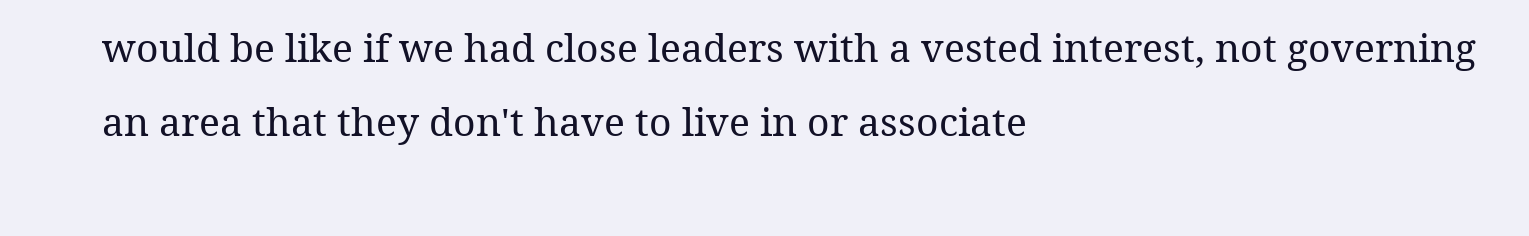would be like if we had close leaders with a vested interest, not governing an area that they don't have to live in or associate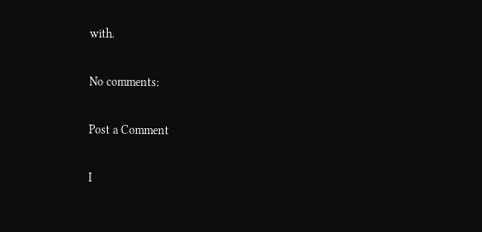with.

No comments:

Post a Comment

I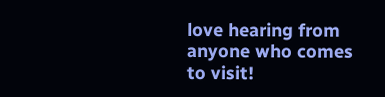love hearing from anyone who comes to visit!